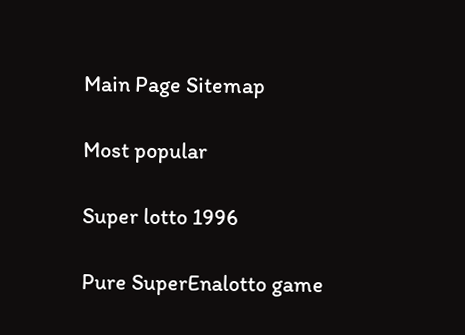Main Page Sitemap

Most popular

Super lotto 1996

Pure SuperEnalotto game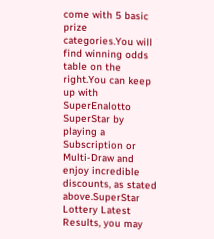come with 5 basic prize categories.You will find winning odds table on the right.You can keep up with SuperEnalotto SuperStar by playing a Subscription or Multi-Draw and enjoy incredible discounts, as stated above.SuperStar Lottery Latest Results, you may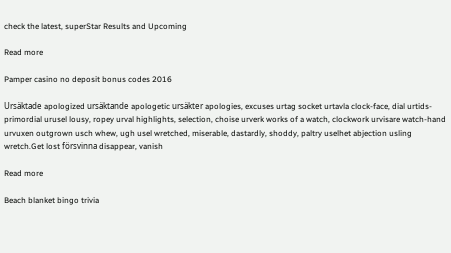check the latest, superStar Results and Upcoming

Read more

Pamper casino no deposit bonus codes 2016

Ursäktade apologized ursäktande apologetic ursäkter apologies, excuses urtag socket urtavla clock-face, dial urtids- primordial urusel lousy, ropey urval highlights, selection, choise urverk works of a watch, clockwork urvisare watch-hand urvuxen outgrown usch whew, ugh usel wretched, miserable, dastardly, shoddy, paltry uselhet abjection usling wretch.Get lost försvinna disappear, vanish

Read more

Beach blanket bingo trivia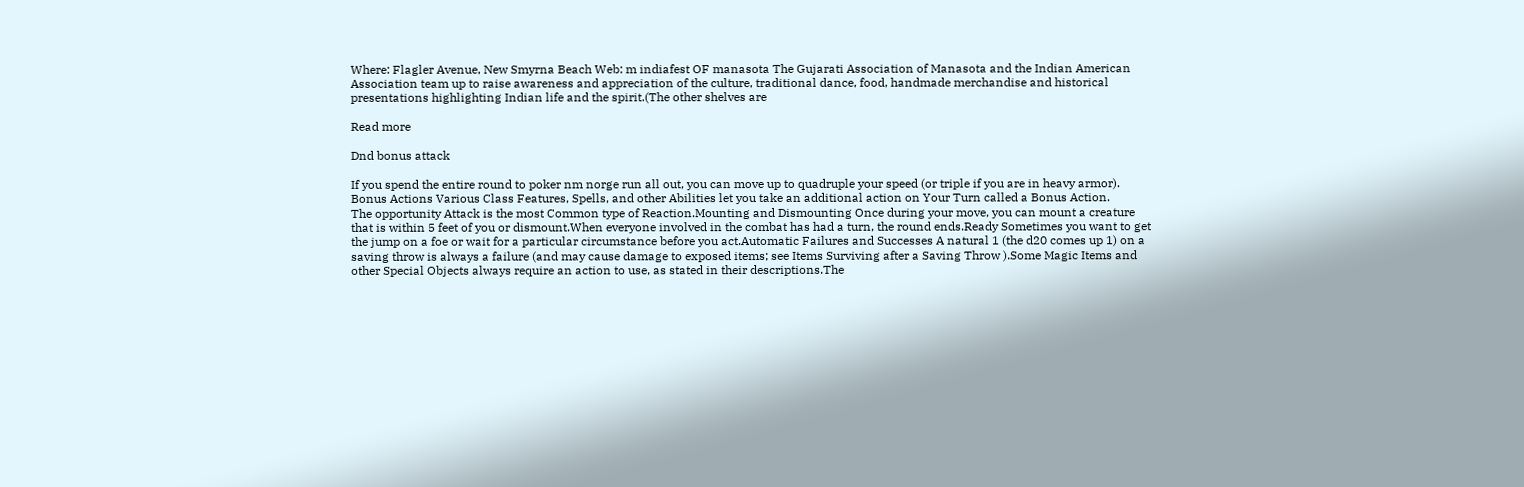Where: Flagler Avenue, New Smyrna Beach Web: m indiafest OF manasota The Gujarati Association of Manasota and the Indian American Association team up to raise awareness and appreciation of the culture, traditional dance, food, handmade merchandise and historical presentations highlighting Indian life and the spirit.(The other shelves are

Read more

Dnd bonus attack

If you spend the entire round to poker nm norge run all out, you can move up to quadruple your speed (or triple if you are in heavy armor).
Bonus Actions Various Class Features, Spells, and other Abilities let you take an additional action on Your Turn called a Bonus Action.
The opportunity Attack is the most Common type of Reaction.Mounting and Dismounting Once during your move, you can mount a creature that is within 5 feet of you or dismount.When everyone involved in the combat has had a turn, the round ends.Ready Sometimes you want to get the jump on a foe or wait for a particular circumstance before you act.Automatic Failures and Successes A natural 1 (the d20 comes up 1) on a saving throw is always a failure (and may cause damage to exposed items; see Items Surviving after a Saving Throw ).Some Magic Items and other Special Objects always require an action to use, as stated in their descriptions.The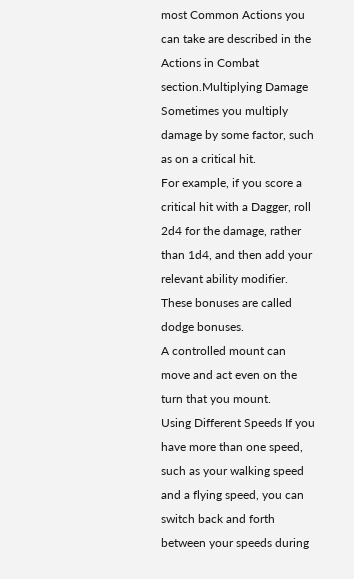most Common Actions you can take are described in the Actions in Combat section.Multiplying Damage Sometimes you multiply damage by some factor, such as on a critical hit.
For example, if you score a critical hit with a Dagger, roll 2d4 for the damage, rather than 1d4, and then add your relevant ability modifier.
These bonuses are called dodge bonuses.
A controlled mount can move and act even on the turn that you mount.
Using Different Speeds If you have more than one speed, such as your walking speed and a flying speed, you can switch back and forth between your speeds during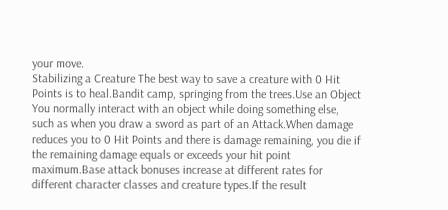your move.
Stabilizing a Creature The best way to save a creature with 0 Hit Points is to heal.Bandit camp, springing from the trees.Use an Object You normally interact with an object while doing something else, such as when you draw a sword as part of an Attack.When damage reduces you to 0 Hit Points and there is damage remaining, you die if the remaining damage equals or exceeds your hit point maximum.Base attack bonuses increase at different rates for different character classes and creature types.If the result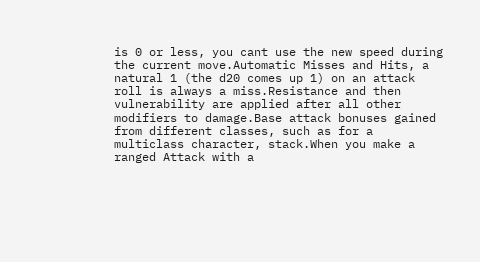is 0 or less, you cant use the new speed during the current move.Automatic Misses and Hits, a natural 1 (the d20 comes up 1) on an attack roll is always a miss.Resistance and then vulnerability are applied after all other modifiers to damage.Base attack bonuses gained from different classes, such as for a multiclass character, stack.When you make a ranged Attack with a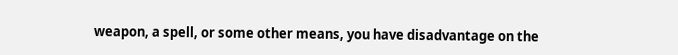weapon, a spell, or some other means, you have disadvantage on the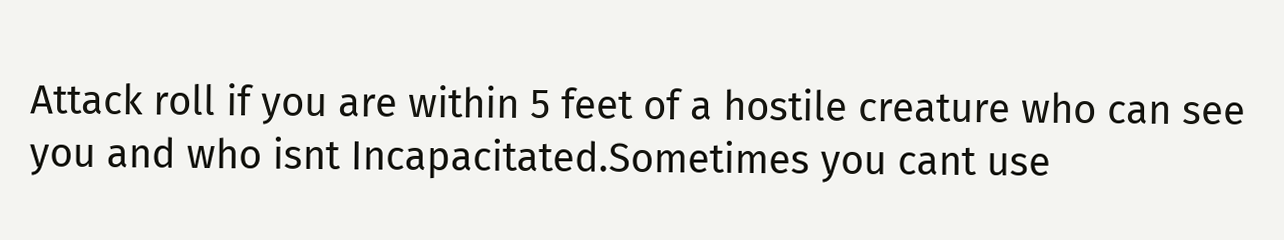Attack roll if you are within 5 feet of a hostile creature who can see you and who isnt Incapacitated.Sometimes you cant use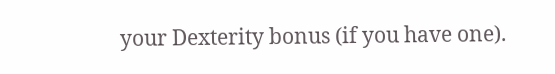your Dexterity bonus (if you have one).